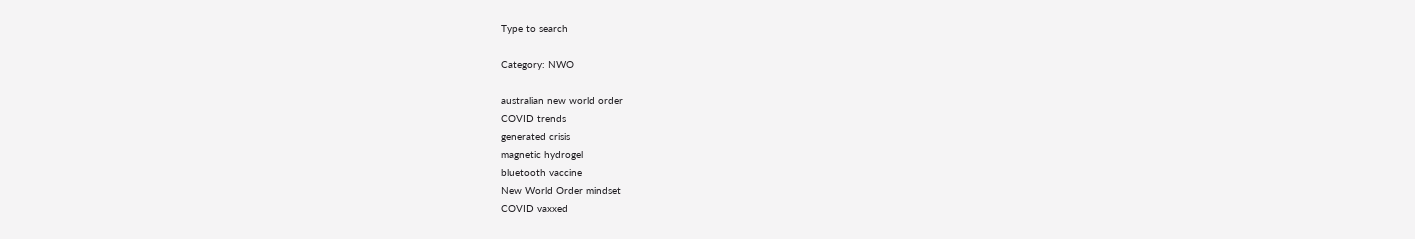Type to search

Category: NWO

australian new world order
COVID trends
generated crisis
magnetic hydrogel
bluetooth vaccine
New World Order mindset
COVID vaxxed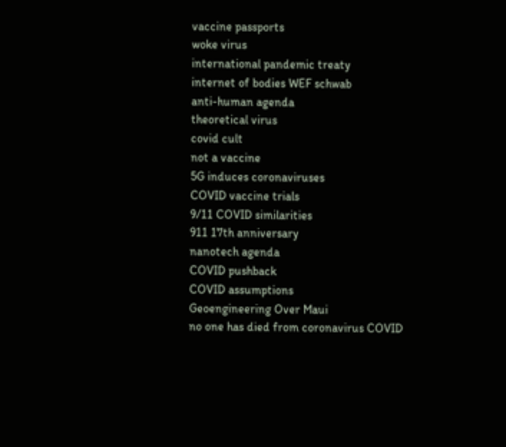vaccine passports
woke virus
international pandemic treaty
internet of bodies WEF schwab
anti-human agenda
theoretical virus
covid cult
not a vaccine
5G induces coronaviruses
COVID vaccine trials
9/11 COVID similarities
911 17th anniversary
nanotech agenda
COVID pushback
COVID assumptions
Geoengineering Over Maui
no one has died from coronavirus COVID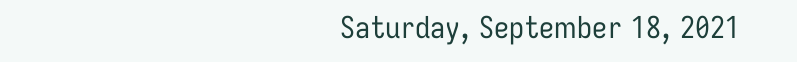Saturday, September 18, 2021